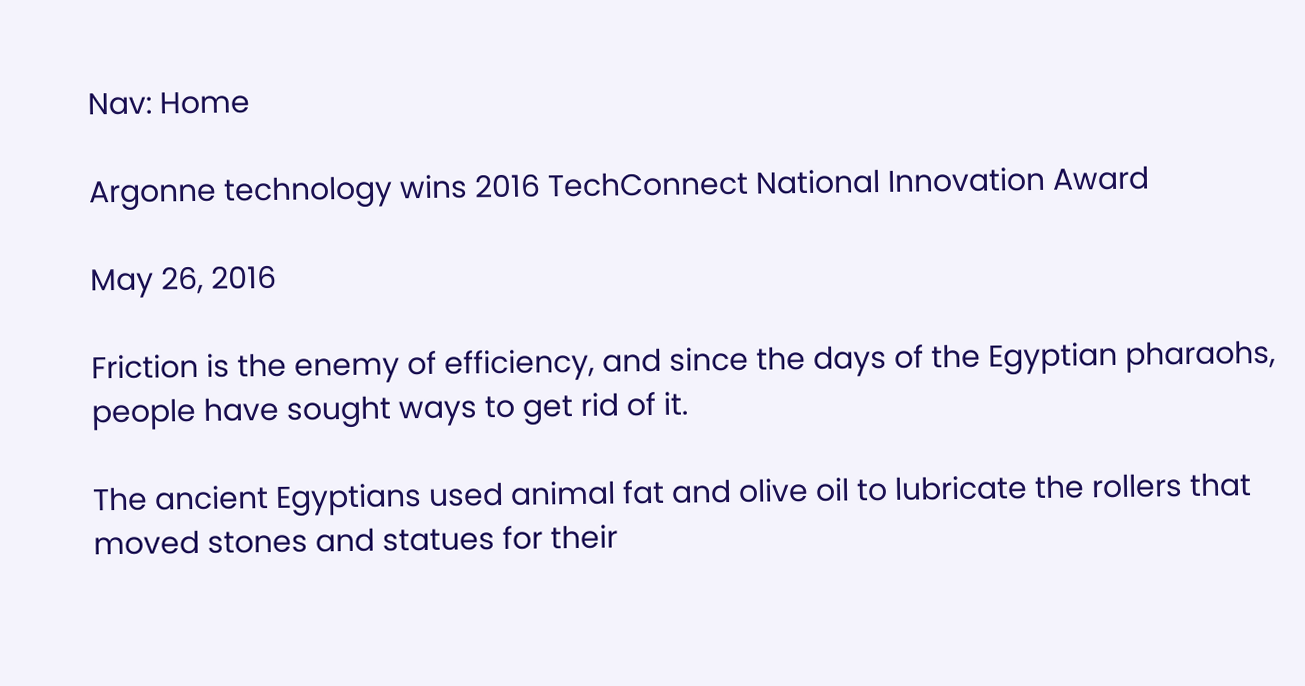Nav: Home

Argonne technology wins 2016 TechConnect National Innovation Award

May 26, 2016

Friction is the enemy of efficiency, and since the days of the Egyptian pharaohs, people have sought ways to get rid of it.

The ancient Egyptians used animal fat and olive oil to lubricate the rollers that moved stones and statues for their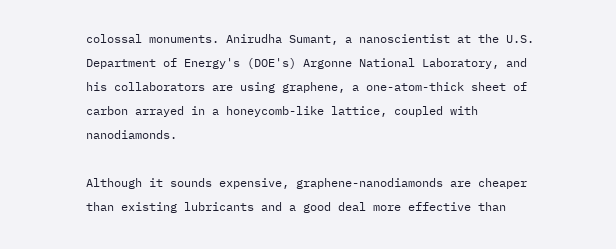colossal monuments. Anirudha Sumant, a nanoscientist at the U.S. Department of Energy's (DOE's) Argonne National Laboratory, and his collaborators are using graphene, a one-atom-thick sheet of carbon arrayed in a honeycomb-like lattice, coupled with nanodiamonds.

Although it sounds expensive, graphene-nanodiamonds are cheaper than existing lubricants and a good deal more effective than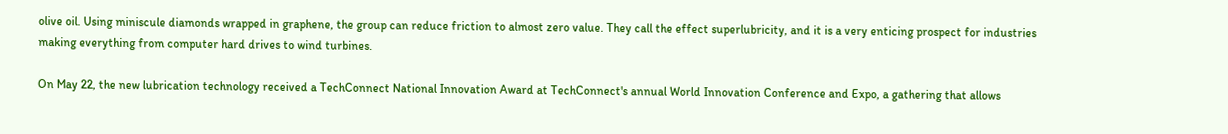olive oil. Using miniscule diamonds wrapped in graphene, the group can reduce friction to almost zero value. They call the effect superlubricity, and it is a very enticing prospect for industries making everything from computer hard drives to wind turbines.

On May 22, the new lubrication technology received a TechConnect National Innovation Award at TechConnect's annual World Innovation Conference and Expo, a gathering that allows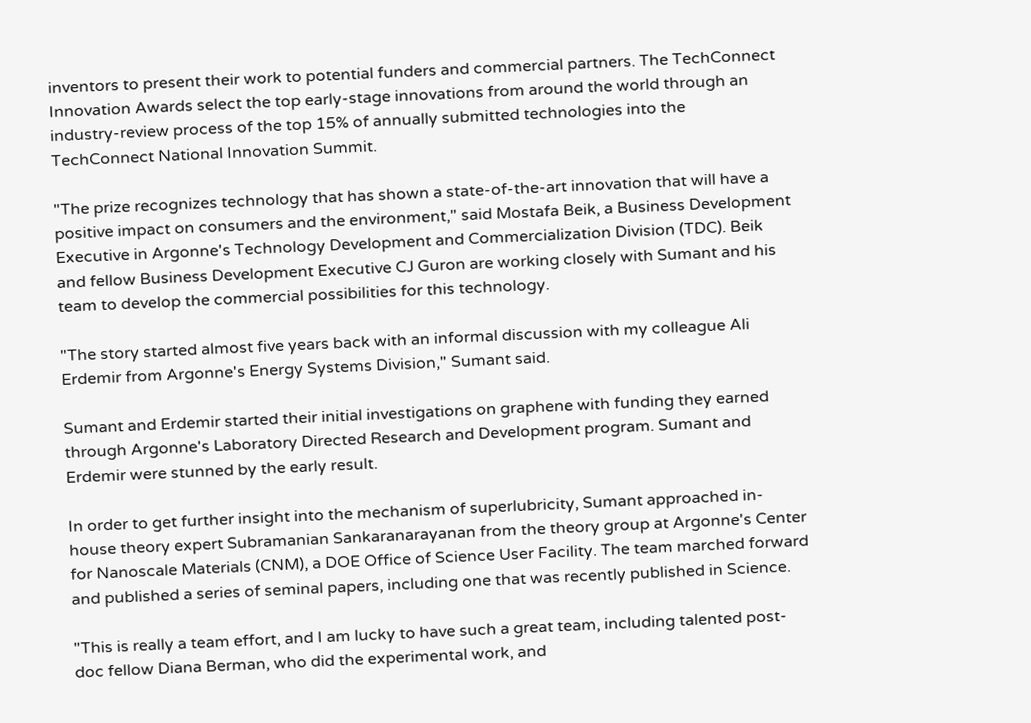inventors to present their work to potential funders and commercial partners. The TechConnect Innovation Awards select the top early-stage innovations from around the world through an industry-review process of the top 15% of annually submitted technologies into the TechConnect National Innovation Summit.

"The prize recognizes technology that has shown a state-of-the-art innovation that will have a positive impact on consumers and the environment," said Mostafa Beik, a Business Development Executive in Argonne's Technology Development and Commercialization Division (TDC). Beik and fellow Business Development Executive CJ Guron are working closely with Sumant and his team to develop the commercial possibilities for this technology.

"The story started almost five years back with an informal discussion with my colleague Ali Erdemir from Argonne's Energy Systems Division," Sumant said.

Sumant and Erdemir started their initial investigations on graphene with funding they earned through Argonne's Laboratory Directed Research and Development program. Sumant and Erdemir were stunned by the early result.

In order to get further insight into the mechanism of superlubricity, Sumant approached in-house theory expert Subramanian Sankaranarayanan from the theory group at Argonne's Center for Nanoscale Materials (CNM), a DOE Office of Science User Facility. The team marched forward and published a series of seminal papers, including one that was recently published in Science.

"This is really a team effort, and I am lucky to have such a great team, including talented post-doc fellow Diana Berman, who did the experimental work, and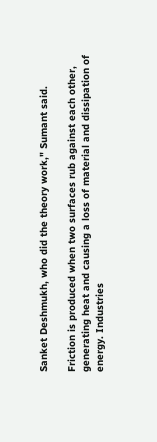Sanket Deshmukh, who did the theory work," Sumant said.

Friction is produced when two surfaces rub against each other, generating heat and causing a loss of material and dissipation of energy. Industries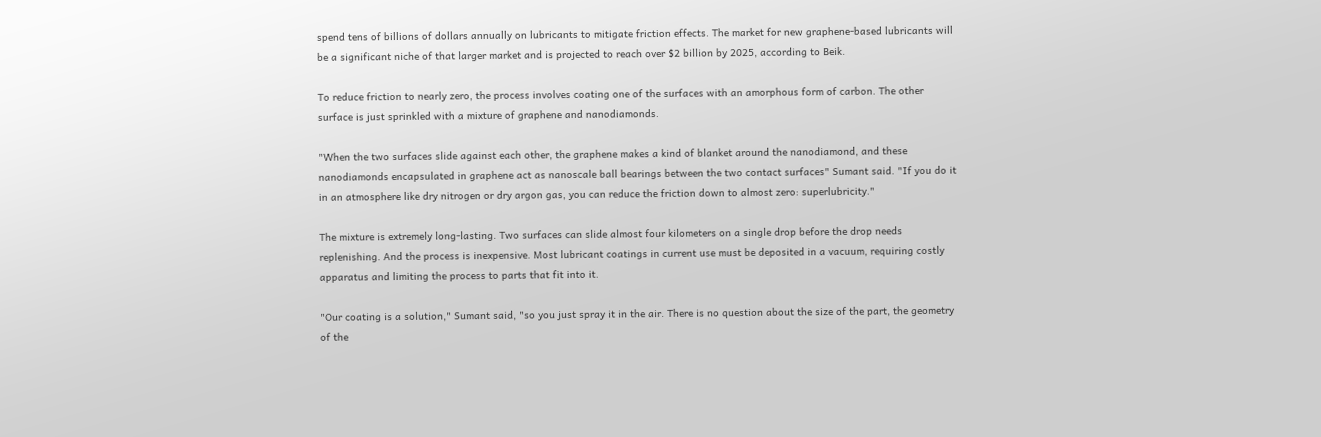spend tens of billions of dollars annually on lubricants to mitigate friction effects. The market for new graphene-based lubricants will be a significant niche of that larger market and is projected to reach over $2 billion by 2025, according to Beik.

To reduce friction to nearly zero, the process involves coating one of the surfaces with an amorphous form of carbon. The other surface is just sprinkled with a mixture of graphene and nanodiamonds.

"When the two surfaces slide against each other, the graphene makes a kind of blanket around the nanodiamond, and these nanodiamonds encapsulated in graphene act as nanoscale ball bearings between the two contact surfaces" Sumant said. "If you do it in an atmosphere like dry nitrogen or dry argon gas, you can reduce the friction down to almost zero: superlubricity."

The mixture is extremely long-lasting. Two surfaces can slide almost four kilometers on a single drop before the drop needs replenishing. And the process is inexpensive. Most lubricant coatings in current use must be deposited in a vacuum, requiring costly apparatus and limiting the process to parts that fit into it.

"Our coating is a solution," Sumant said, "so you just spray it in the air. There is no question about the size of the part, the geometry of the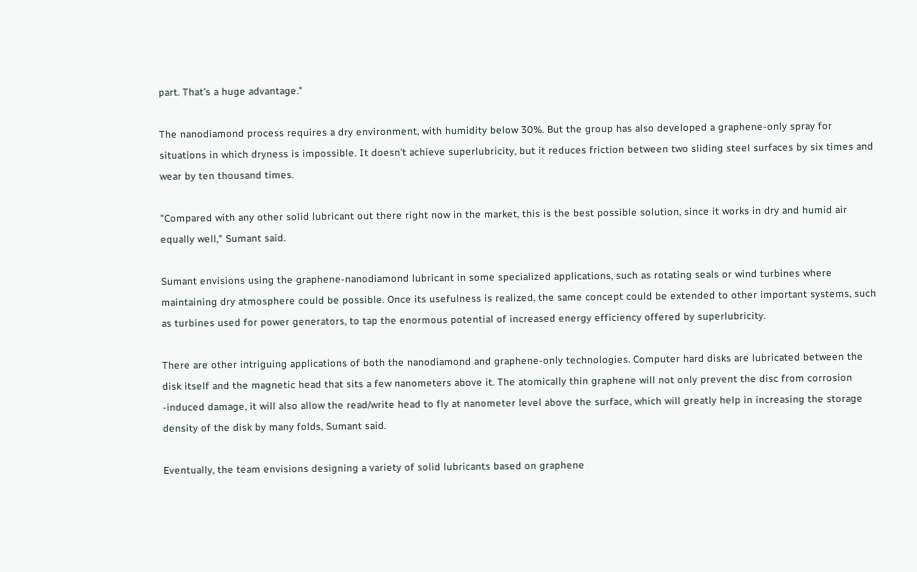part. That's a huge advantage."

The nanodiamond process requires a dry environment, with humidity below 30%. But the group has also developed a graphene-only spray for situations in which dryness is impossible. It doesn't achieve superlubricity, but it reduces friction between two sliding steel surfaces by six times and wear by ten thousand times.

"Compared with any other solid lubricant out there right now in the market, this is the best possible solution, since it works in dry and humid air equally well," Sumant said.

Sumant envisions using the graphene-nanodiamond lubricant in some specialized applications, such as rotating seals or wind turbines where maintaining dry atmosphere could be possible. Once its usefulness is realized, the same concept could be extended to other important systems, such as turbines used for power generators, to tap the enormous potential of increased energy efficiency offered by superlubricity.

There are other intriguing applications of both the nanodiamond and graphene-only technologies. Computer hard disks are lubricated between the disk itself and the magnetic head that sits a few nanometers above it. The atomically thin graphene will not only prevent the disc from corrosion -induced damage, it will also allow the read/write head to fly at nanometer level above the surface, which will greatly help in increasing the storage density of the disk by many folds, Sumant said.

Eventually, the team envisions designing a variety of solid lubricants based on graphene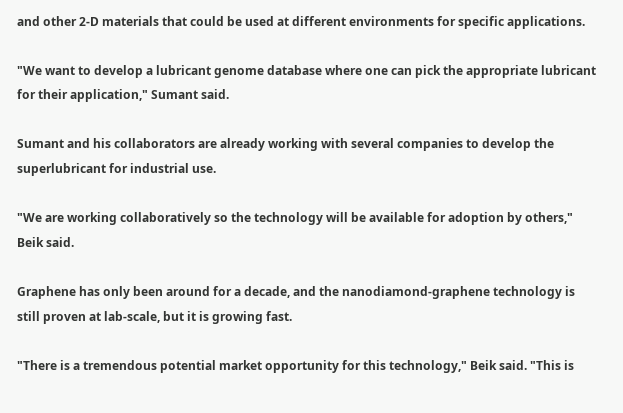and other 2-D materials that could be used at different environments for specific applications.

"We want to develop a lubricant genome database where one can pick the appropriate lubricant for their application," Sumant said.

Sumant and his collaborators are already working with several companies to develop the superlubricant for industrial use.

"We are working collaboratively so the technology will be available for adoption by others," Beik said.

Graphene has only been around for a decade, and the nanodiamond-graphene technology is still proven at lab-scale, but it is growing fast.

"There is a tremendous potential market opportunity for this technology," Beik said. "This is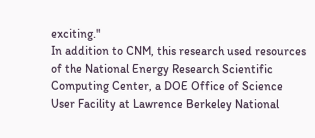exciting."
In addition to CNM, this research used resources of the National Energy Research Scientific Computing Center, a DOE Office of Science User Facility at Lawrence Berkeley National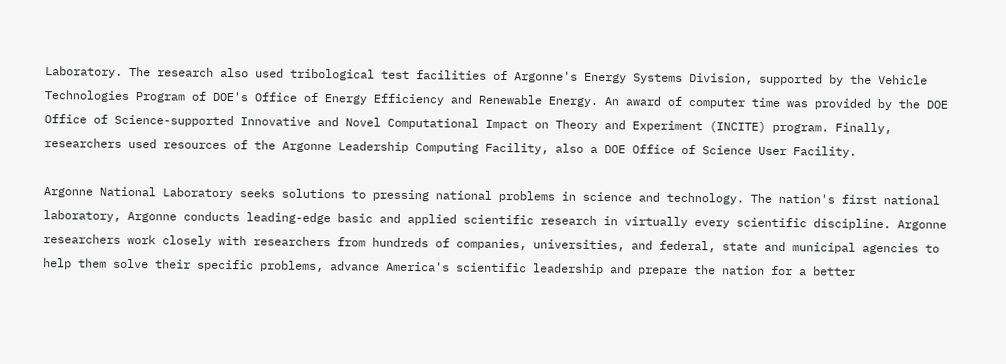Laboratory. The research also used tribological test facilities of Argonne's Energy Systems Division, supported by the Vehicle Technologies Program of DOE's Office of Energy Efficiency and Renewable Energy. An award of computer time was provided by the DOE Office of Science-supported Innovative and Novel Computational Impact on Theory and Experiment (INCITE) program. Finally, researchers used resources of the Argonne Leadership Computing Facility, also a DOE Office of Science User Facility.

Argonne National Laboratory seeks solutions to pressing national problems in science and technology. The nation's first national laboratory, Argonne conducts leading-edge basic and applied scientific research in virtually every scientific discipline. Argonne researchers work closely with researchers from hundreds of companies, universities, and federal, state and municipal agencies to help them solve their specific problems, advance America's scientific leadership and prepare the nation for a better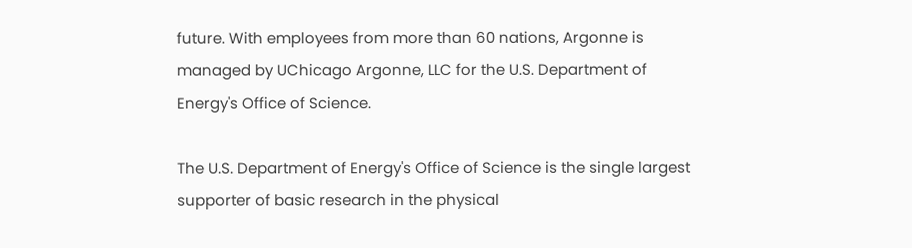future. With employees from more than 60 nations, Argonne is managed by UChicago Argonne, LLC for the U.S. Department of Energy's Office of Science.

The U.S. Department of Energy's Office of Science is the single largest supporter of basic research in the physical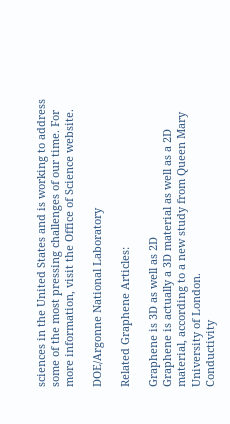sciences in the United States and is working to address some of the most pressing challenges of our time. For more information, visit the Office of Science website.

DOE/Argonne National Laboratory

Related Graphene Articles:

Graphene is 3D as well as 2D
Graphene is actually a 3D material as well as a 2D material, according to a new study from Queen Mary University of London.
Conductivity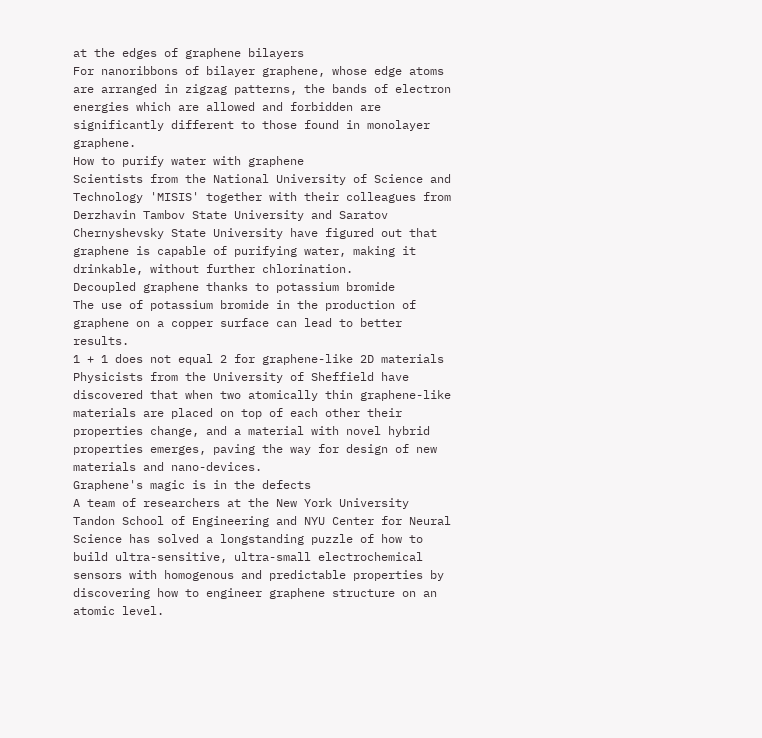at the edges of graphene bilayers
For nanoribbons of bilayer graphene, whose edge atoms are arranged in zigzag patterns, the bands of electron energies which are allowed and forbidden are significantly different to those found in monolayer graphene.
How to purify water with graphene
Scientists from the National University of Science and Technology 'MISIS' together with their colleagues from Derzhavin Tambov State University and Saratov Chernyshevsky State University have figured out that graphene is capable of purifying water, making it drinkable, without further chlorination.
Decoupled graphene thanks to potassium bromide
The use of potassium bromide in the production of graphene on a copper surface can lead to better results.
1 + 1 does not equal 2 for graphene-like 2D materials
Physicists from the University of Sheffield have discovered that when two atomically thin graphene-like materials are placed on top of each other their properties change, and a material with novel hybrid properties emerges, paving the way for design of new materials and nano-devices.
Graphene's magic is in the defects
A team of researchers at the New York University Tandon School of Engineering and NYU Center for Neural Science has solved a longstanding puzzle of how to build ultra-sensitive, ultra-small electrochemical sensors with homogenous and predictable properties by discovering how to engineer graphene structure on an atomic level.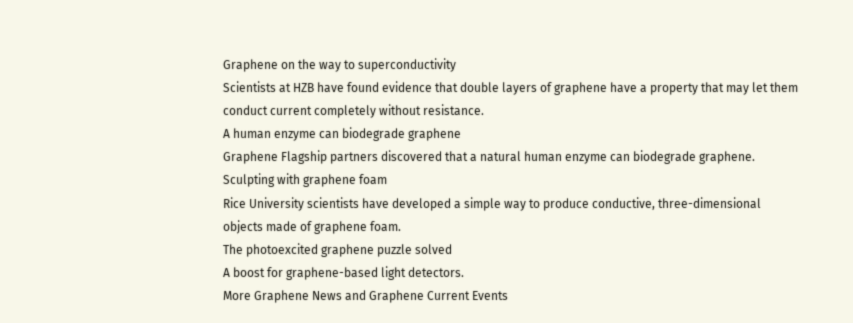Graphene on the way to superconductivity
Scientists at HZB have found evidence that double layers of graphene have a property that may let them conduct current completely without resistance.
A human enzyme can biodegrade graphene
Graphene Flagship partners discovered that a natural human enzyme can biodegrade graphene.
Sculpting with graphene foam
Rice University scientists have developed a simple way to produce conductive, three-dimensional objects made of graphene foam.
The photoexcited graphene puzzle solved
A boost for graphene-based light detectors.
More Graphene News and Graphene Current Events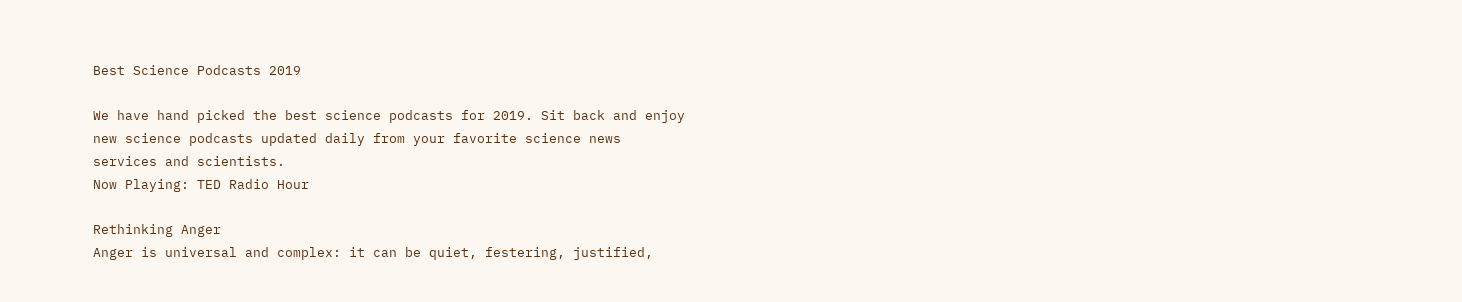Best Science Podcasts 2019

We have hand picked the best science podcasts for 2019. Sit back and enjoy new science podcasts updated daily from your favorite science news services and scientists.
Now Playing: TED Radio Hour

Rethinking Anger
Anger is universal and complex: it can be quiet, festering, justified,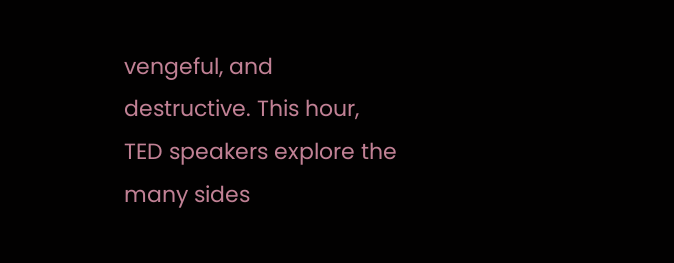vengeful, and destructive. This hour, TED speakers explore the many sides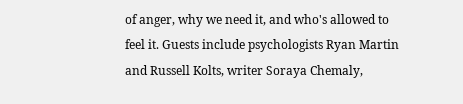of anger, why we need it, and who's allowed to feel it. Guests include psychologists Ryan Martin and Russell Kolts, writer Soraya Chemaly,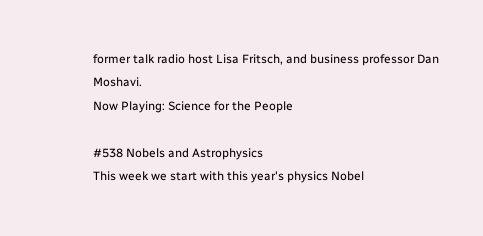former talk radio host Lisa Fritsch, and business professor Dan Moshavi.
Now Playing: Science for the People

#538 Nobels and Astrophysics
This week we start with this year's physics Nobel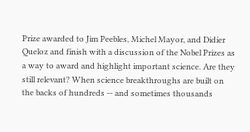Prize awarded to Jim Peebles, Michel Mayor, and Didier Queloz and finish with a discussion of the Nobel Prizes as a way to award and highlight important science. Are they still relevant? When science breakthroughs are built on the backs of hundreds -- and sometimes thousands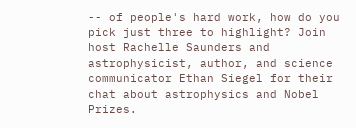-- of people's hard work, how do you pick just three to highlight? Join host Rachelle Saunders and astrophysicist, author, and science communicator Ethan Siegel for their chat about astrophysics and Nobel Prizes.